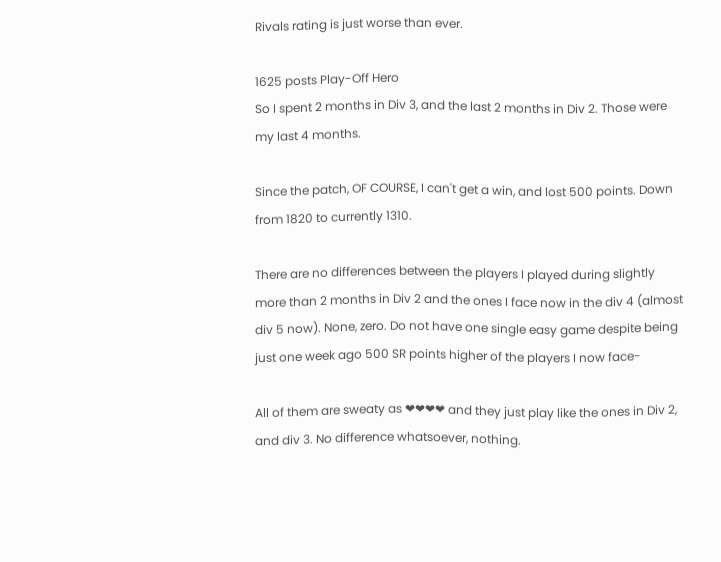Rivals rating is just worse than ever.

1625 posts Play-Off Hero
So I spent 2 months in Div 3, and the last 2 months in Div 2. Those were my last 4 months.

Since the patch, OF COURSE, I can't get a win, and lost 500 points. Down from 1820 to currently 1310.

There are no differences between the players I played during slightly more than 2 months in Div 2 and the ones I face now in the div 4 (almost div 5 now). None, zero. Do not have one single easy game despite being just one week ago 500 SR points higher of the players I now face-

All of them are sweaty as ❤❤❤❤ and they just play like the ones in Div 2, and div 3. No difference whatsoever, nothing.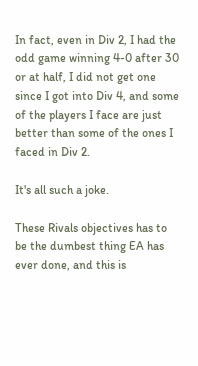In fact, even in Div 2, I had the odd game winning 4-0 after 30 or at half, I did not get one since I got into Div 4, and some of the players I face are just better than some of the ones I faced in Div 2.

It's all such a joke.

These Rivals objectives has to be the dumbest thing EA has ever done, and this is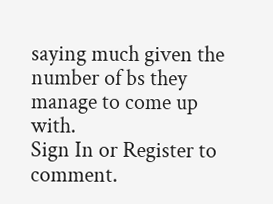saying much given the number of bs they manage to come up with.
Sign In or Register to comment.